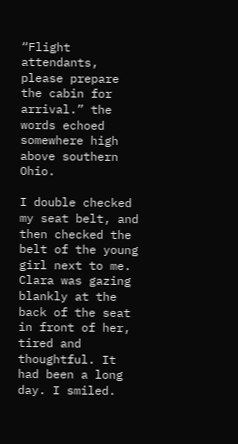“Flight attendants, please prepare the cabin for arrival.” the words echoed somewhere high above southern Ohio.

I double checked my seat belt, and then checked the belt of the young girl next to me. Clara was gazing blankly at the back of the seat in front of her, tired and thoughtful. It had been a long day. I smiled.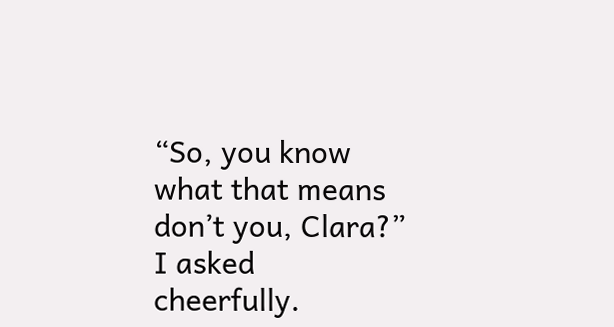“So, you know what that means don’t you, Clara?” I asked cheerfully.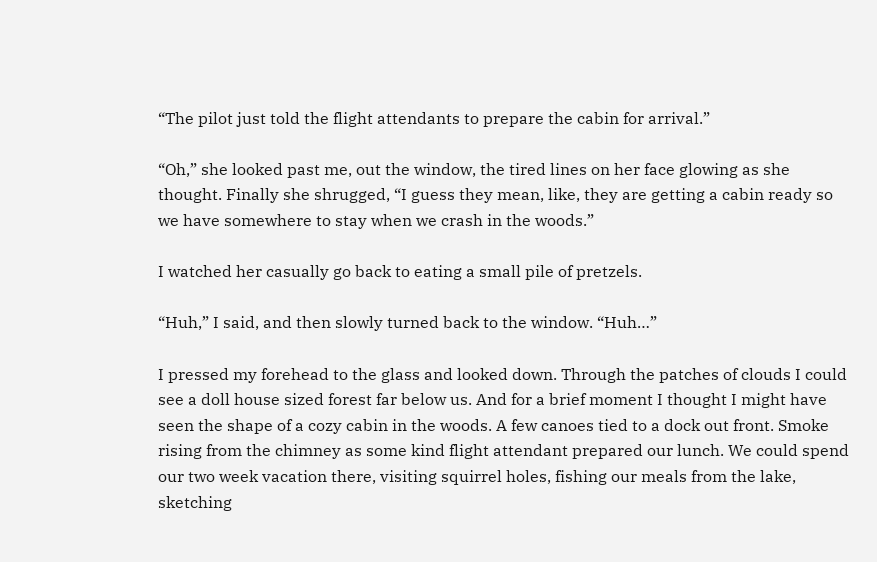“The pilot just told the flight attendants to prepare the cabin for arrival.”

“Oh,” she looked past me, out the window, the tired lines on her face glowing as she thought. Finally she shrugged, “I guess they mean, like, they are getting a cabin ready so we have somewhere to stay when we crash in the woods.”

I watched her casually go back to eating a small pile of pretzels.

“Huh,” I said, and then slowly turned back to the window. “Huh…”

I pressed my forehead to the glass and looked down. Through the patches of clouds I could see a doll house sized forest far below us. And for a brief moment I thought I might have seen the shape of a cozy cabin in the woods. A few canoes tied to a dock out front. Smoke rising from the chimney as some kind flight attendant prepared our lunch. We could spend our two week vacation there, visiting squirrel holes, fishing our meals from the lake, sketching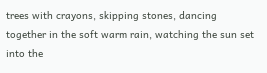trees with crayons, skipping stones, dancing together in the soft warm rain, watching the sun set into the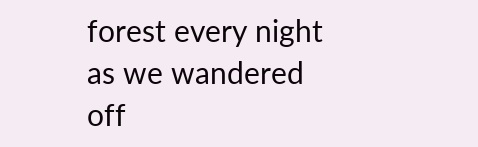forest every night as we wandered off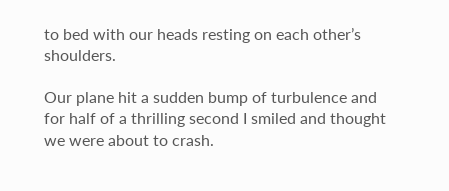to bed with our heads resting on each other’s shoulders.

Our plane hit a sudden bump of turbulence and for half of a thrilling second I smiled and thought we were about to crash.